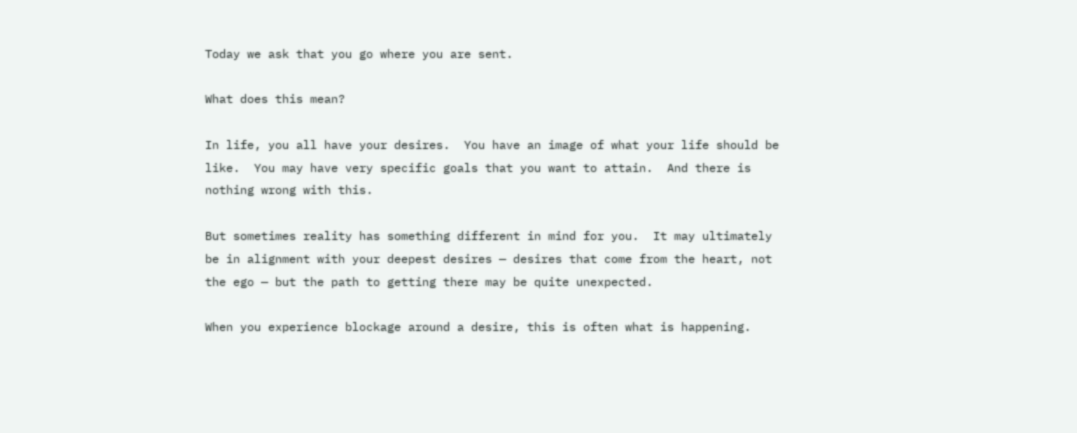Today we ask that you go where you are sent.

What does this mean?

In life, you all have your desires.  You have an image of what your life should be like.  You may have very specific goals that you want to attain.  And there is nothing wrong with this.

But sometimes reality has something different in mind for you.  It may ultimately be in alignment with your deepest desires — desires that come from the heart, not the ego — but the path to getting there may be quite unexpected.

When you experience blockage around a desire, this is often what is happening.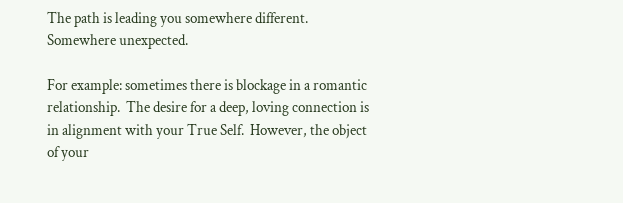The path is leading you somewhere different.  Somewhere unexpected.

For example: sometimes there is blockage in a romantic relationship.  The desire for a deep, loving connection is in alignment with your True Self.  However, the object of your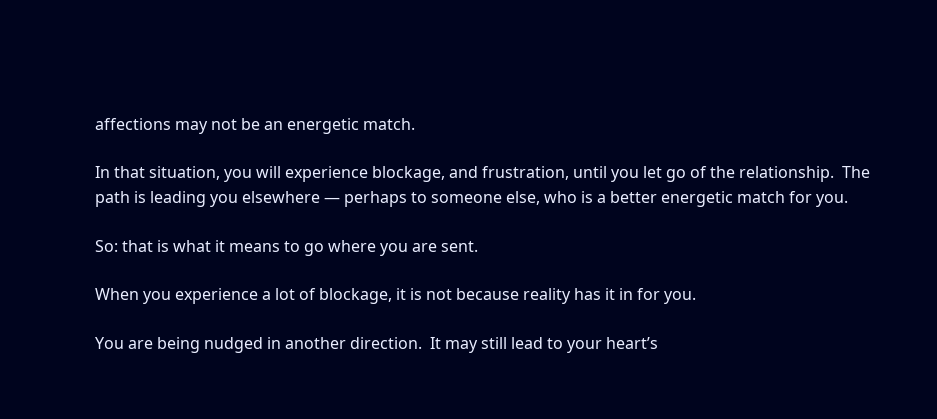affections may not be an energetic match.

In that situation, you will experience blockage, and frustration, until you let go of the relationship.  The path is leading you elsewhere — perhaps to someone else, who is a better energetic match for you.

So: that is what it means to go where you are sent.

When you experience a lot of blockage, it is not because reality has it in for you.

You are being nudged in another direction.  It may still lead to your heart’s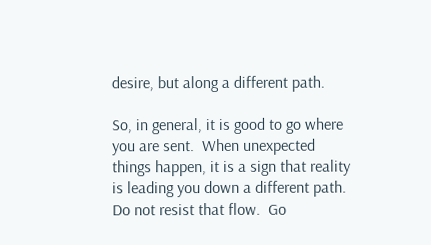desire, but along a different path.

So, in general, it is good to go where you are sent.  When unexpected things happen, it is a sign that reality is leading you down a different path.  Do not resist that flow.  Go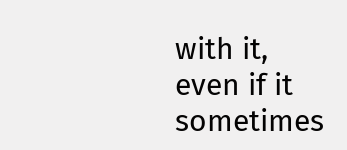with it, even if it sometimes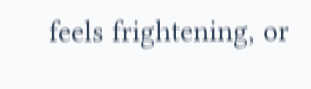feels frightening, or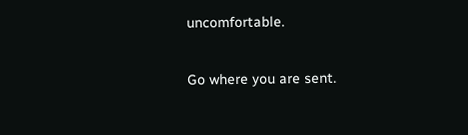uncomfortable.

Go where you are sent.